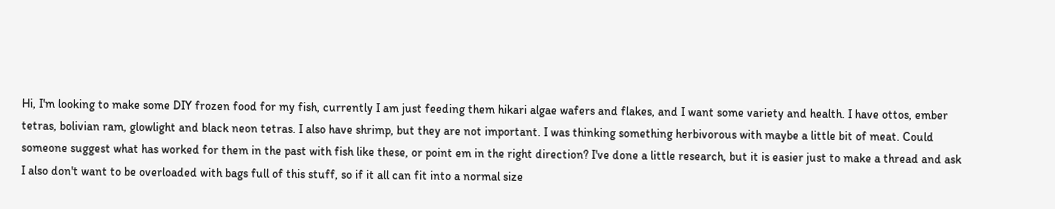Hi, I'm looking to make some DIY frozen food for my fish, currently I am just feeding them hikari algae wafers and flakes, and I want some variety and health. I have ottos, ember tetras, bolivian ram, glowlight and black neon tetras. I also have shrimp, but they are not important. I was thinking something herbivorous with maybe a little bit of meat. Could someone suggest what has worked for them in the past with fish like these, or point em in the right direction? I've done a little research, but it is easier just to make a thread and ask
I also don't want to be overloaded with bags full of this stuff, so if it all can fit into a normal size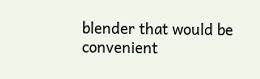blender that would be convenient